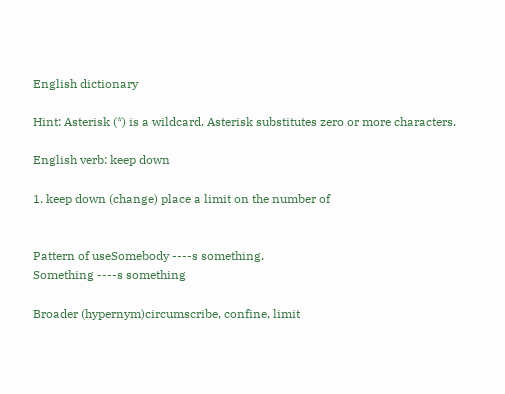English dictionary

Hint: Asterisk (*) is a wildcard. Asterisk substitutes zero or more characters.

English verb: keep down

1. keep down (change) place a limit on the number of


Pattern of useSomebody ----s something.
Something ----s something

Broader (hypernym)circumscribe, confine, limit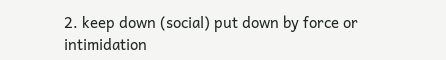2. keep down (social) put down by force or intimidation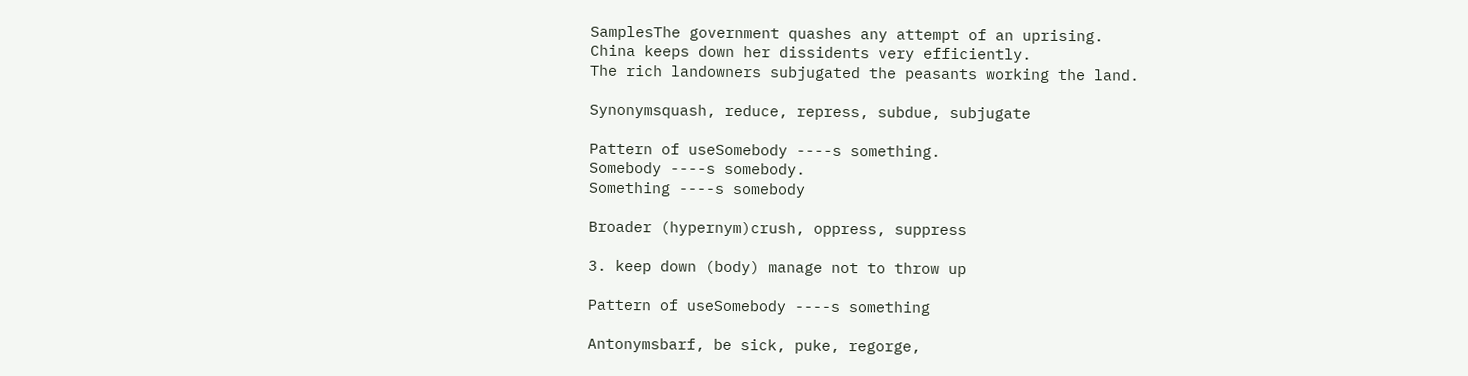SamplesThe government quashes any attempt of an uprising.
China keeps down her dissidents very efficiently.
The rich landowners subjugated the peasants working the land.

Synonymsquash, reduce, repress, subdue, subjugate

Pattern of useSomebody ----s something.
Somebody ----s somebody.
Something ----s somebody

Broader (hypernym)crush, oppress, suppress

3. keep down (body) manage not to throw up

Pattern of useSomebody ----s something

Antonymsbarf, be sick, puke, regorge,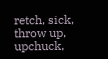retch, sick, throw up, upchuck,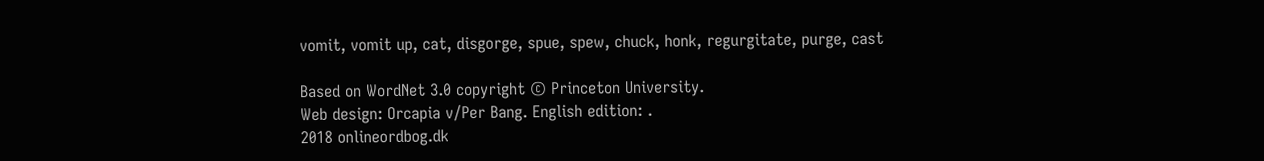vomit, vomit up, cat, disgorge, spue, spew, chuck, honk, regurgitate, purge, cast

Based on WordNet 3.0 copyright © Princeton University.
Web design: Orcapia v/Per Bang. English edition: .
2018 onlineordbog.dk